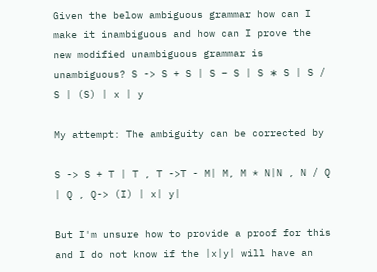Given the below ambiguous grammar how can I make it inambiguous and how can I prove the new modified unambiguous grammar is unambiguous? S -> S + S | S − S | S ∗ S | S / S | (S) | x | y

My attempt: The ambiguity can be corrected by

S -> S + T | T , T ->T - M| M, M * N|N , N / Q | Q , Q-> (I) | x| y|

But I'm unsure how to provide a proof for this and I do not know if the |x|y| will have an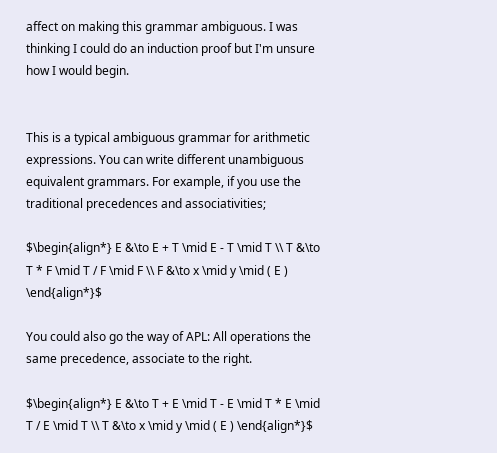affect on making this grammar ambiguous. I was thinking I could do an induction proof but I'm unsure how I would begin.


This is a typical ambiguous grammar for arithmetic expressions. You can write different unambiguous equivalent grammars. For example, if you use the traditional precedences and associativities;

$\begin{align*} E &\to E + T \mid E - T \mid T \\ T &\to T * F \mid T / F \mid F \\ F &\to x \mid y \mid ( E ) \end{align*}$

You could also go the way of APL: All operations the same precedence, associate to the right.

$\begin{align*} E &\to T + E \mid T - E \mid T * E \mid T / E \mid T \\ T &\to x \mid y \mid ( E ) \end{align*}$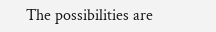The possibilities are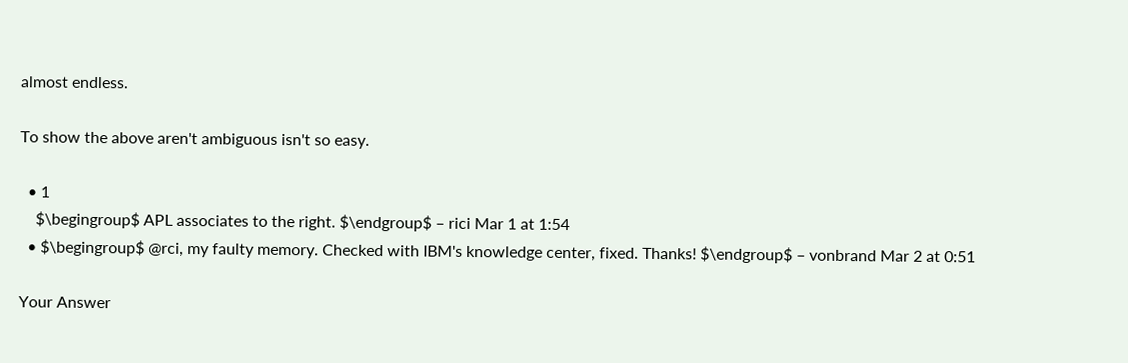almost endless.

To show the above aren't ambiguous isn't so easy.

  • 1
    $\begingroup$ APL associates to the right. $\endgroup$ – rici Mar 1 at 1:54
  • $\begingroup$ @rci, my faulty memory. Checked with IBM's knowledge center, fixed. Thanks! $\endgroup$ – vonbrand Mar 2 at 0:51

Your Answer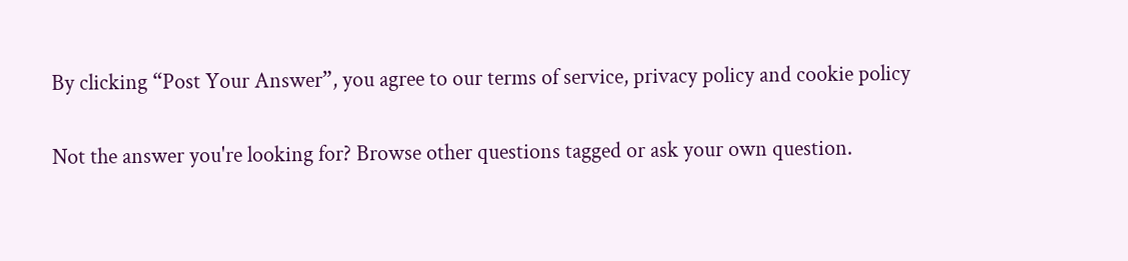By clicking “Post Your Answer”, you agree to our terms of service, privacy policy and cookie policy

Not the answer you're looking for? Browse other questions tagged or ask your own question.